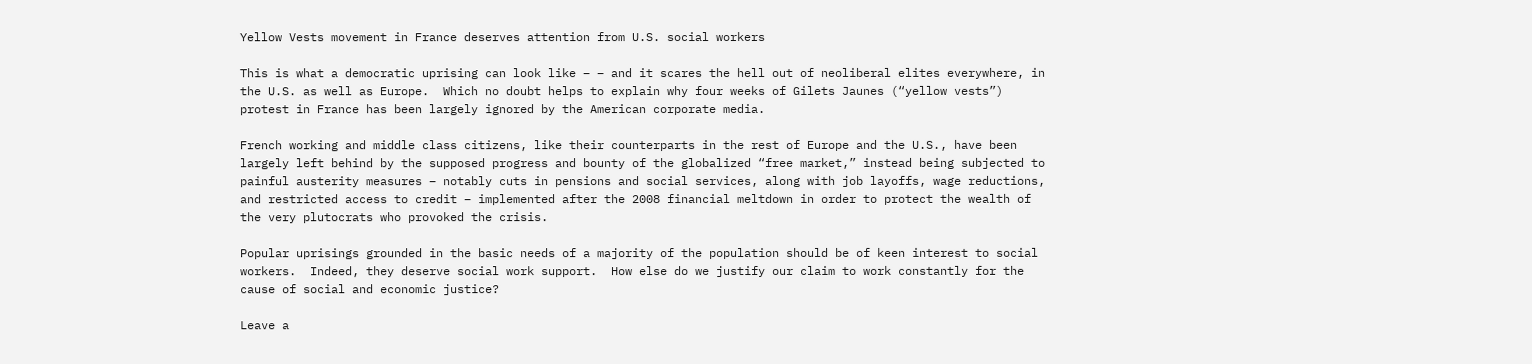Yellow Vests movement in France deserves attention from U.S. social workers

This is what a democratic uprising can look like – – and it scares the hell out of neoliberal elites everywhere, in the U.S. as well as Europe.  Which no doubt helps to explain why four weeks of Gilets Jaunes (“yellow vests”) protest in France has been largely ignored by the American corporate media.

French working and middle class citizens, like their counterparts in the rest of Europe and the U.S., have been largely left behind by the supposed progress and bounty of the globalized “free market,” instead being subjected to painful austerity measures – notably cuts in pensions and social services, along with job layoffs, wage reductions, and restricted access to credit – implemented after the 2008 financial meltdown in order to protect the wealth of the very plutocrats who provoked the crisis.

Popular uprisings grounded in the basic needs of a majority of the population should be of keen interest to social workers.  Indeed, they deserve social work support.  How else do we justify our claim to work constantly for the cause of social and economic justice?

Leave a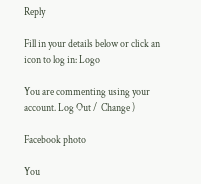Reply

Fill in your details below or click an icon to log in: Logo

You are commenting using your account. Log Out /  Change )

Facebook photo

You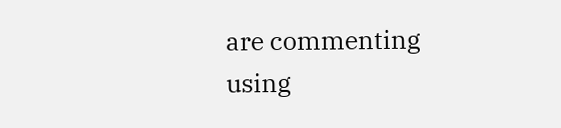are commenting using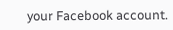your Facebook account.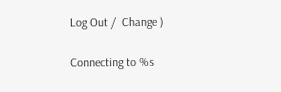Log Out /  Change )

Connecting to %s